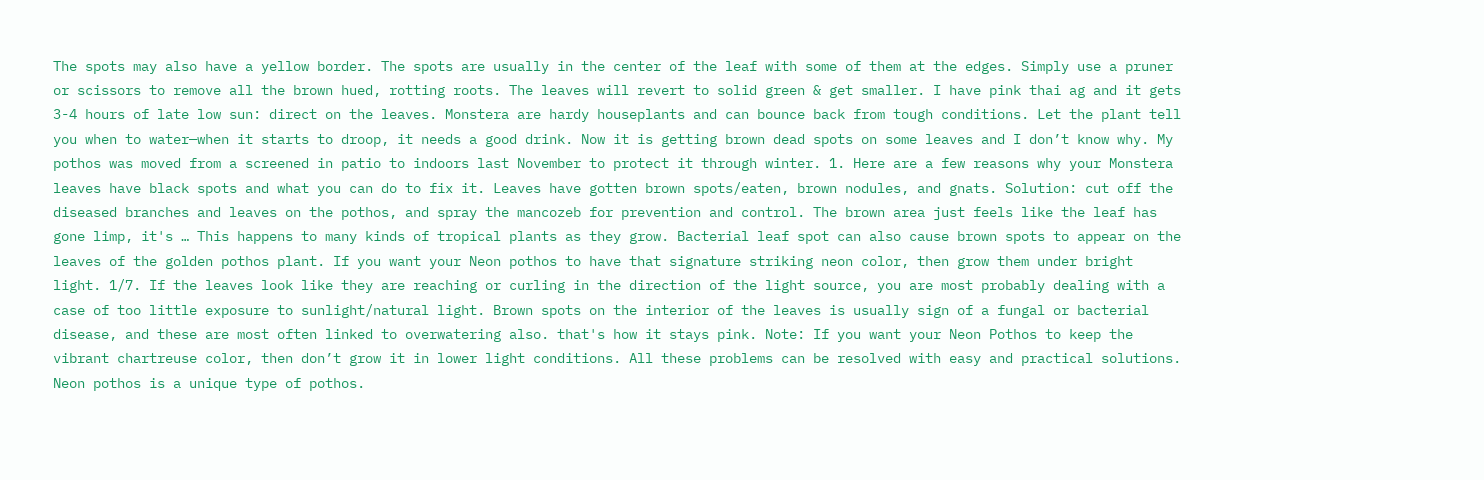The spots may also have a yellow border. The spots are usually in the center of the leaf with some of them at the edges. Simply use a pruner or scissors to remove all the brown hued, rotting roots. The leaves will revert to solid green & get smaller. I have pink thai ag and it gets 3-4 hours of late low sun: direct on the leaves. Monstera are hardy houseplants and can bounce back from tough conditions. Let the plant tell you when to water—when it starts to droop, it needs a good drink. Now it is getting brown dead spots on some leaves and I don’t know why. My pothos was moved from a screened in patio to indoors last November to protect it through winter. 1. Here are a few reasons why your Monstera leaves have black spots and what you can do to fix it. Leaves have gotten brown spots/eaten, brown nodules, and gnats. Solution: cut off the diseased branches and leaves on the pothos, and spray the mancozeb for prevention and control. The brown area just feels like the leaf has gone limp, it's … This happens to many kinds of tropical plants as they grow. Bacterial leaf spot can also cause brown spots to appear on the leaves of the golden pothos plant. If you want your Neon pothos to have that signature striking neon color, then grow them under bright light. 1/7. If the leaves look like they are reaching or curling in the direction of the light source, you are most probably dealing with a case of too little exposure to sunlight/natural light. Brown spots on the interior of the leaves is usually sign of a fungal or bacterial disease, and these are most often linked to overwatering also. that's how it stays pink. Note: If you want your Neon Pothos to keep the vibrant chartreuse color, then don’t grow it in lower light conditions. All these problems can be resolved with easy and practical solutions. Neon pothos is a unique type of pothos.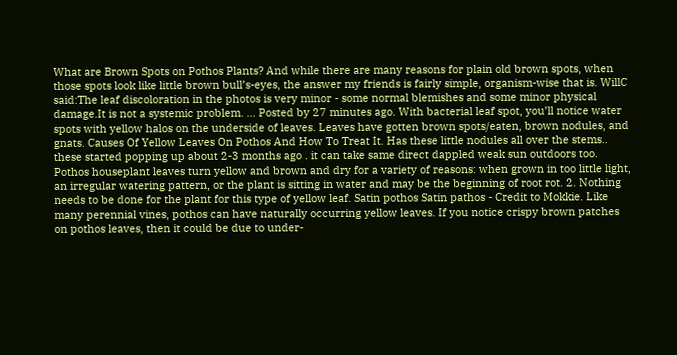What are Brown Spots on Pothos Plants? And while there are many reasons for plain old brown spots, when those spots look like little brown bull’s-eyes, the answer my friends is fairly simple, organism-wise that is. WillC said:The leaf discoloration in the photos is very minor - some normal blemishes and some minor physical damage.It is not a systemic problem. ... Posted by 27 minutes ago. With bacterial leaf spot, you’ll notice water spots with yellow halos on the underside of leaves. Leaves have gotten brown spots/eaten, brown nodules, and gnats. Causes Of Yellow Leaves On Pothos And How To Treat It. Has these little nodules all over the stems.. these started popping up about 2-3 months ago . it can take same direct dappled weak sun outdoors too. Pothos houseplant leaves turn yellow and brown and dry for a variety of reasons: when grown in too little light, an irregular watering pattern, or the plant is sitting in water and may be the beginning of root rot. 2. Nothing needs to be done for the plant for this type of yellow leaf. Satin pothos Satin pathos - Credit to Mokkie. Like many perennial vines, pothos can have naturally occurring yellow leaves. If you notice crispy brown patches on pothos leaves, then it could be due to under-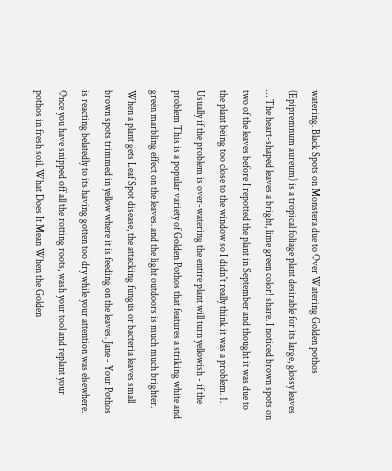watering. Black Spots on Monstera due to Over Watering Golden pothos (Epipremnum aureum) is a tropical foliage plant desirable for its large, glossy leaves … The heart-shaped leaves a bright, lime green color! share. I noticed brown spots on two of the leaves before I repotted the plant in September and thought it was due to the plant being too close to the window so I didn't really think it was a problem. 1. Usually if the problem is over-watering the entire plant will turn yellowish - if the problem This is a popular variety of Golden Pothos that features a striking white and green marbling effect on the leaves. and the light outdoors is much much brighter. When a plant gets Leaf Spot disease, the attacking fungus or bacteria leaves small brown spots trimmed in yellow where it is feeding on the leaves. Jane - Your Pothos is reacting belatedly to its having gotten too dry while your attention was elsewhere. Once you have snipped off all the rotting roots, wash your tool and replant your pothos in fresh soil. What Does It Mean When the Golden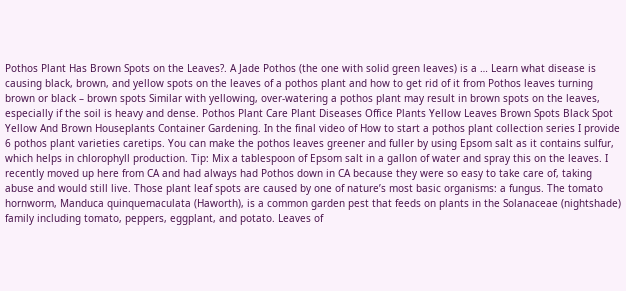Pothos Plant Has Brown Spots on the Leaves?. A Jade Pothos (the one with solid green leaves) is a … Learn what disease is causing black, brown, and yellow spots on the leaves of a pothos plant and how to get rid of it from Pothos leaves turning brown or black – brown spots Similar with yellowing, over-watering a pothos plant may result in brown spots on the leaves, especially if the soil is heavy and dense. Pothos Plant Care Plant Diseases Office Plants Yellow Leaves Brown Spots Black Spot Yellow And Brown Houseplants Container Gardening. In the final video of How to start a pothos plant collection series I provide 6 pothos plant varieties caretips. You can make the pothos leaves greener and fuller by using Epsom salt as it contains sulfur, which helps in chlorophyll production. Tip: Mix a tablespoon of Epsom salt in a gallon of water and spray this on the leaves. I recently moved up here from CA and had always had Pothos down in CA because they were so easy to take care of, taking abuse and would still live. Those plant leaf spots are caused by one of nature’s most basic organisms: a fungus. The tomato hornworm, Manduca quinquemaculata (Haworth), is a common garden pest that feeds on plants in the Solanaceae (nightshade) family including tomato, peppers, eggplant, and potato. Leaves of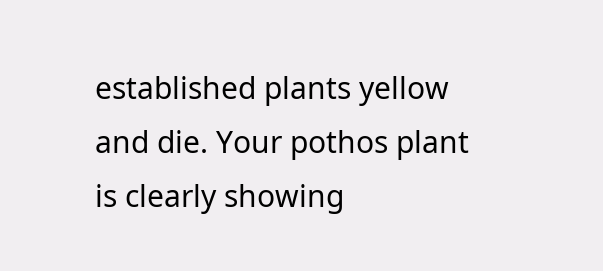established plants yellow and die. Your pothos plant is clearly showing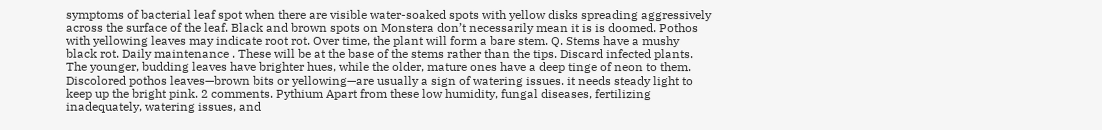symptoms of bacterial leaf spot when there are visible water-soaked spots with yellow disks spreading aggressively across the surface of the leaf. Black and brown spots on Monstera don’t necessarily mean it is is doomed. Pothos with yellowing leaves may indicate root rot. Over time, the plant will form a bare stem. Q. Stems have a mushy black rot. Daily maintenance . These will be at the base of the stems rather than the tips. Discard infected plants. The younger, budding leaves have brighter hues, while the older, mature ones have a deep tinge of neon to them. Discolored pothos leaves—brown bits or yellowing—are usually a sign of watering issues. it needs steady light to keep up the bright pink. 2 comments. Pythium Apart from these low humidity, fungal diseases, fertilizing inadequately, watering issues, and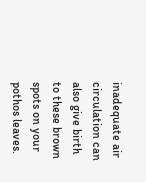inadequate air circulation can also give birth to these brown spots on your pothos leaves.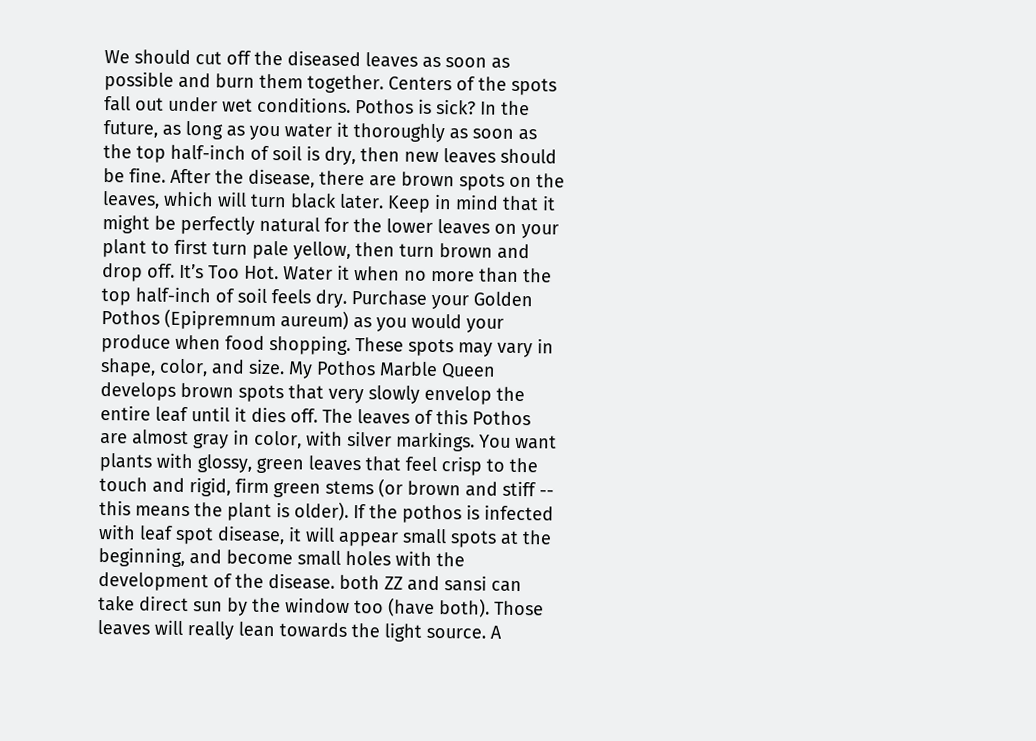We should cut off the diseased leaves as soon as possible and burn them together. Centers of the spots fall out under wet conditions. Pothos is sick? In the future, as long as you water it thoroughly as soon as the top half-inch of soil is dry, then new leaves should be fine. After the disease, there are brown spots on the leaves, which will turn black later. Keep in mind that it might be perfectly natural for the lower leaves on your plant to first turn pale yellow, then turn brown and drop off. It’s Too Hot. Water it when no more than the top half-inch of soil feels dry. Purchase your Golden Pothos (Epipremnum aureum) as you would your produce when food shopping. These spots may vary in shape, color, and size. My Pothos Marble Queen develops brown spots that very slowly envelop the entire leaf until it dies off. The leaves of this Pothos are almost gray in color, with silver markings. You want plants with glossy, green leaves that feel crisp to the touch and rigid, firm green stems (or brown and stiff -- this means the plant is older). If the pothos is infected with leaf spot disease, it will appear small spots at the beginning, and become small holes with the development of the disease. both ZZ and sansi can take direct sun by the window too (have both). Those leaves will really lean towards the light source. A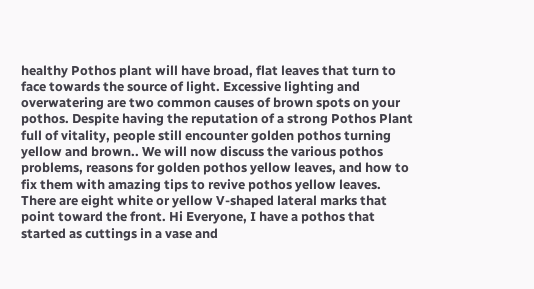healthy Pothos plant will have broad, flat leaves that turn to face towards the source of light. Excessive lighting and overwatering are two common causes of brown spots on your pothos. Despite having the reputation of a strong Pothos Plant full of vitality, people still encounter golden pothos turning yellow and brown.. We will now discuss the various pothos problems, reasons for golden pothos yellow leaves, and how to fix them with amazing tips to revive pothos yellow leaves. There are eight white or yellow V-shaped lateral marks that point toward the front. Hi Everyone, I have a pothos that started as cuttings in a vase and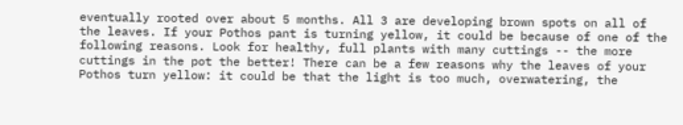eventually rooted over about 5 months. All 3 are developing brown spots on all of the leaves. If your Pothos pant is turning yellow, it could be because of one of the following reasons. Look for healthy, full plants with many cuttings -- the more cuttings in the pot the better! There can be a few reasons why the leaves of your Pothos turn yellow: it could be that the light is too much, overwatering, the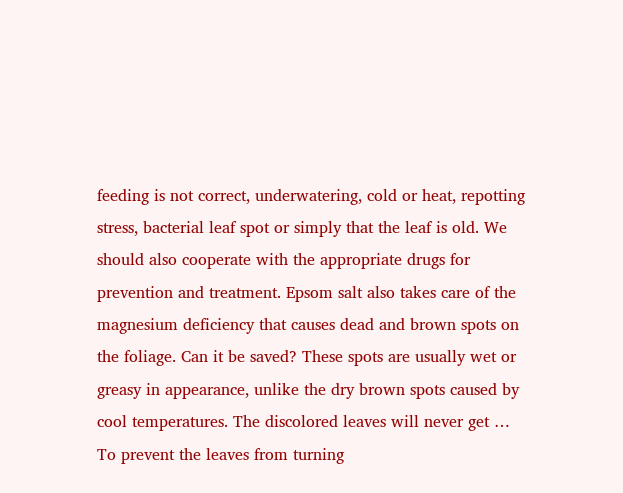feeding is not correct, underwatering, cold or heat, repotting stress, bacterial leaf spot or simply that the leaf is old. We should also cooperate with the appropriate drugs for prevention and treatment. Epsom salt also takes care of the magnesium deficiency that causes dead and brown spots on the foliage. Can it be saved? These spots are usually wet or greasy in appearance, unlike the dry brown spots caused by cool temperatures. The discolored leaves will never get … To prevent the leaves from turning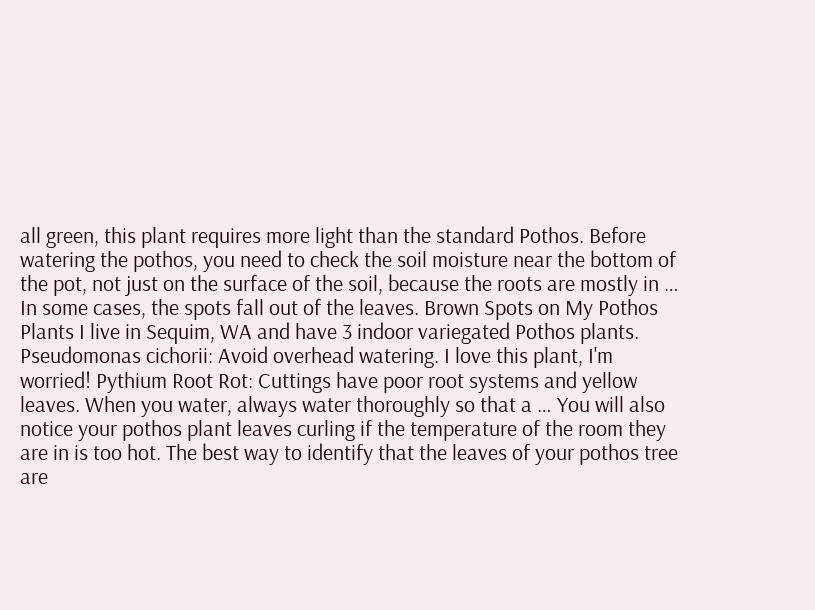all green, this plant requires more light than the standard Pothos. Before watering the pothos, you need to check the soil moisture near the bottom of the pot, not just on the surface of the soil, because the roots are mostly in … In some cases, the spots fall out of the leaves. Brown Spots on My Pothos Plants I live in Sequim, WA and have 3 indoor variegated Pothos plants. Pseudomonas cichorii: Avoid overhead watering. I love this plant, I'm worried! Pythium Root Rot: Cuttings have poor root systems and yellow leaves. When you water, always water thoroughly so that a … You will also notice your pothos plant leaves curling if the temperature of the room they are in is too hot. The best way to identify that the leaves of your pothos tree are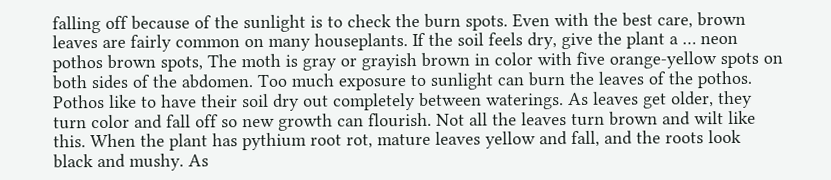falling off because of the sunlight is to check the burn spots. Even with the best care, brown leaves are fairly common on many houseplants. If the soil feels dry, give the plant a … neon pothos brown spots, The moth is gray or grayish brown in color with five orange-yellow spots on both sides of the abdomen. Too much exposure to sunlight can burn the leaves of the pothos. Pothos like to have their soil dry out completely between waterings. As leaves get older, they turn color and fall off so new growth can flourish. Not all the leaves turn brown and wilt like this. When the plant has pythium root rot, mature leaves yellow and fall, and the roots look black and mushy. As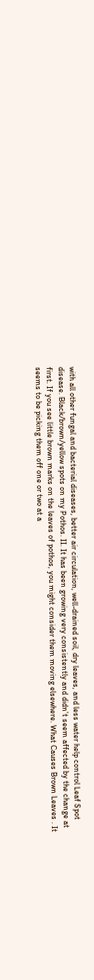with all other fungal and bacterial diseases, better air circulation, well-drained soil, dry leaves, and less water help control Leaf Spot disease. Black/brown/yellow spots on my Pothos. II. It has been growing very consistently and didn’t seem affected by the change at first. If you see little brown marks on the leaves of pothos, you might consider them moving elsewhere. What Causes Brown Leaves . It seems to be picking them off one or two at a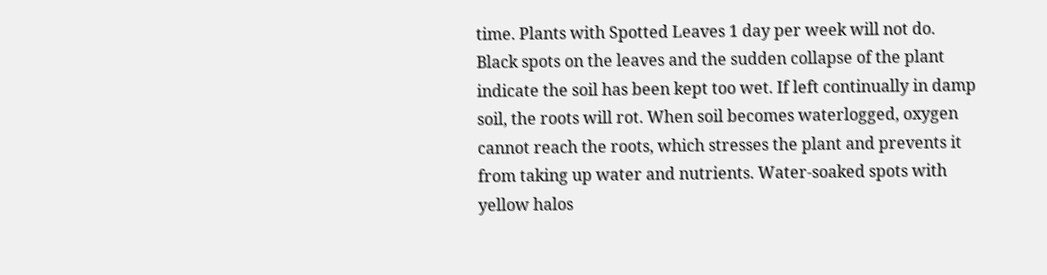time. Plants with Spotted Leaves 1 day per week will not do. Black spots on the leaves and the sudden collapse of the plant indicate the soil has been kept too wet. If left continually in damp soil, the roots will rot. When soil becomes waterlogged, oxygen cannot reach the roots, which stresses the plant and prevents it from taking up water and nutrients. Water-soaked spots with yellow halos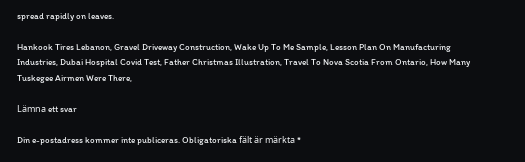spread rapidly on leaves.

Hankook Tires Lebanon, Gravel Driveway Construction, Wake Up To Me Sample, Lesson Plan On Manufacturing Industries, Dubai Hospital Covid Test, Father Christmas Illustration, Travel To Nova Scotia From Ontario, How Many Tuskegee Airmen Were There,

Lämna ett svar

Din e-postadress kommer inte publiceras. Obligatoriska fält är märkta *